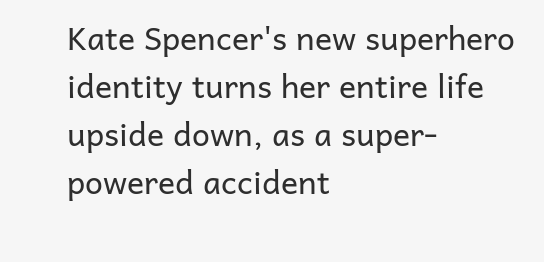Kate Spencer's new superhero identity turns her entire life upside down, as a super-powered accident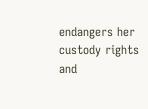endangers her custody rights and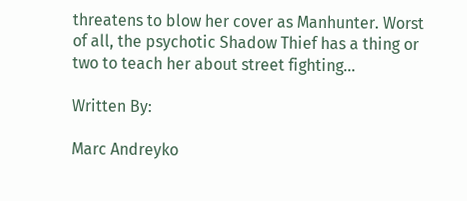threatens to blow her cover as Manhunter. Worst of all, the psychotic Shadow Thief has a thing or two to teach her about street fighting...

Written By:

Marc Andreyko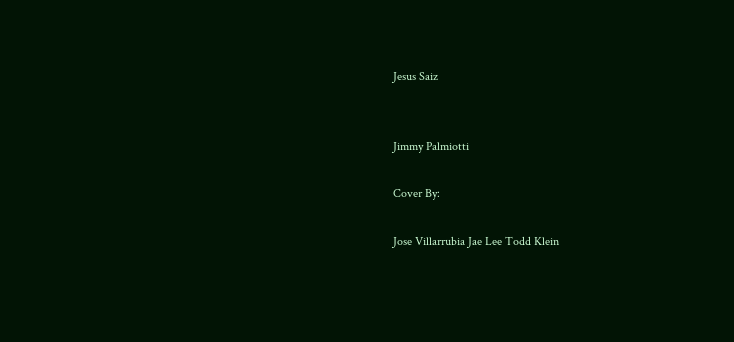Jesus Saiz


Jimmy Palmiotti

Cover By:

Jose Villarrubia Jae Lee Todd Klein